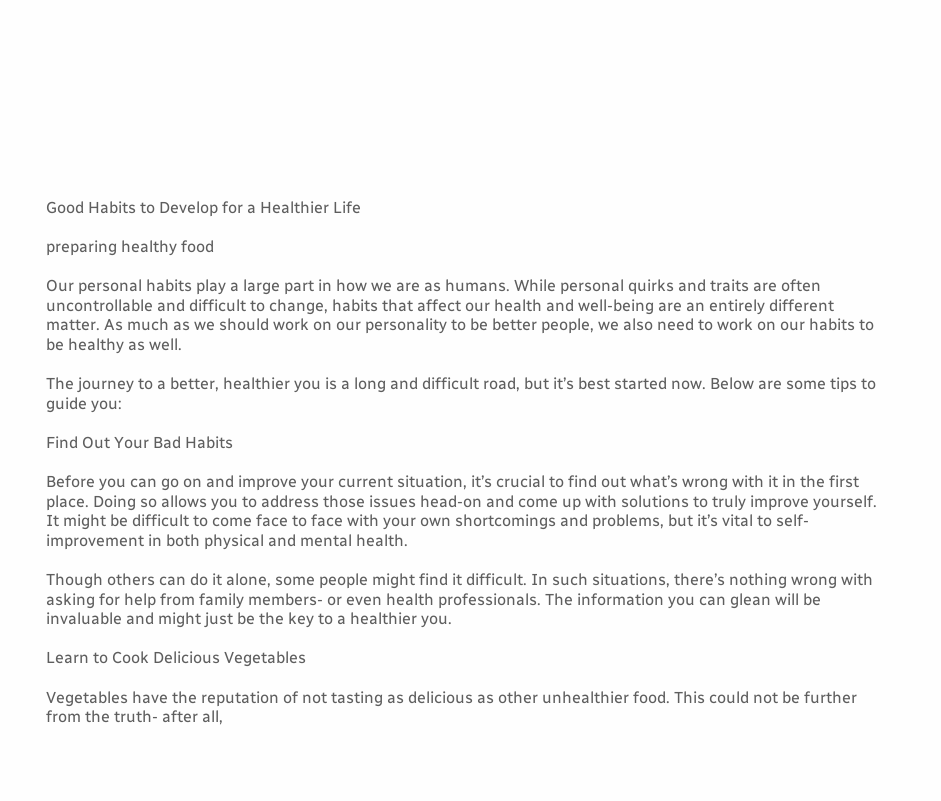Good Habits to Develop for a Healthier Life

preparing healthy food

Our personal habits play a large part in how we are as humans. While personal quirks and traits are often uncontrollable and difficult to change, habits that affect our health and well-being are an entirely different matter. As much as we should work on our personality to be better people, we also need to work on our habits to be healthy as well.

The journey to a better, healthier you is a long and difficult road, but it’s best started now. Below are some tips to guide you:

Find Out Your Bad Habits

Before you can go on and improve your current situation, it’s crucial to find out what’s wrong with it in the first place. Doing so allows you to address those issues head-on and come up with solutions to truly improve yourself. It might be difficult to come face to face with your own shortcomings and problems, but it’s vital to self-improvement in both physical and mental health.

Though others can do it alone, some people might find it difficult. In such situations, there’s nothing wrong with asking for help from family members- or even health professionals. The information you can glean will be invaluable and might just be the key to a healthier you.

Learn to Cook Delicious Vegetables

Vegetables have the reputation of not tasting as delicious as other unhealthier food. This could not be further from the truth- after all,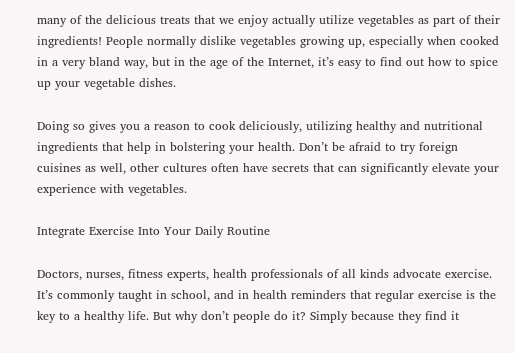many of the delicious treats that we enjoy actually utilize vegetables as part of their ingredients! People normally dislike vegetables growing up, especially when cooked in a very bland way, but in the age of the Internet, it’s easy to find out how to spice up your vegetable dishes.

Doing so gives you a reason to cook deliciously, utilizing healthy and nutritional ingredients that help in bolstering your health. Don’t be afraid to try foreign cuisines as well, other cultures often have secrets that can significantly elevate your experience with vegetables.

Integrate Exercise Into Your Daily Routine

Doctors, nurses, fitness experts, health professionals of all kinds advocate exercise. It’s commonly taught in school, and in health reminders that regular exercise is the key to a healthy life. But why don’t people do it? Simply because they find it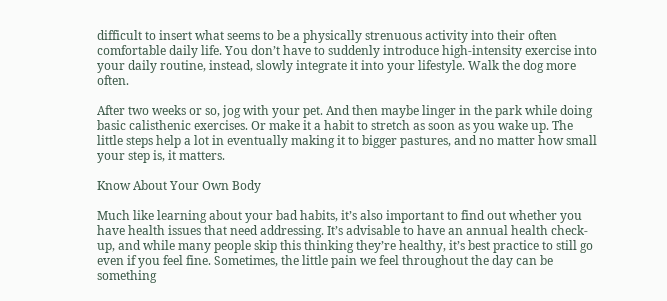difficult to insert what seems to be a physically strenuous activity into their often comfortable daily life. You don’t have to suddenly introduce high-intensity exercise into your daily routine, instead, slowly integrate it into your lifestyle. Walk the dog more often.

After two weeks or so, jog with your pet. And then maybe linger in the park while doing basic calisthenic exercises. Or make it a habit to stretch as soon as you wake up. The little steps help a lot in eventually making it to bigger pastures, and no matter how small your step is, it matters.

Know About Your Own Body

Much like learning about your bad habits, it’s also important to find out whether you have health issues that need addressing. It’s advisable to have an annual health check-up, and while many people skip this thinking they’re healthy, it’s best practice to still go even if you feel fine. Sometimes, the little pain we feel throughout the day can be something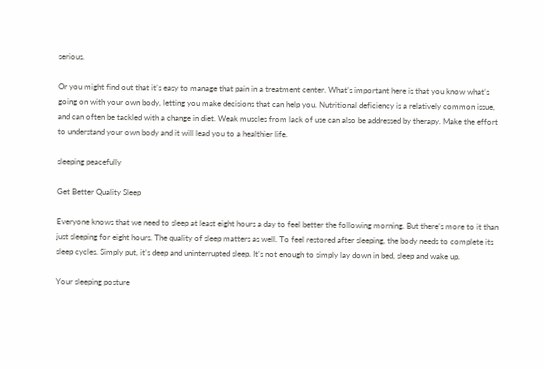serious.

Or you might find out that it’s easy to manage that pain in a treatment center. What’s important here is that you know what’s going on with your own body, letting you make decisions that can help you. Nutritional deficiency is a relatively common issue, and can often be tackled with a change in diet. Weak muscles from lack of use can also be addressed by therapy. Make the effort to understand your own body and it will lead you to a healthier life.

sleeping peacefully

Get Better Quality Sleep

Everyone knows that we need to sleep at least eight hours a day to feel better the following morning. But there’s more to it than just sleeping for eight hours. The quality of sleep matters as well. To feel restored after sleeping, the body needs to complete its sleep cycles. Simply put, it’s deep and uninterrupted sleep. It’s not enough to simply lay down in bed, sleep and wake up.

Your sleeping posture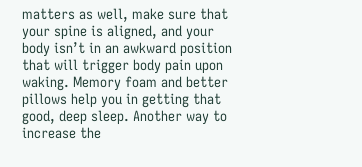matters as well, make sure that your spine is aligned, and your body isn’t in an awkward position that will trigger body pain upon waking. Memory foam and better pillows help you in getting that good, deep sleep. Another way to increase the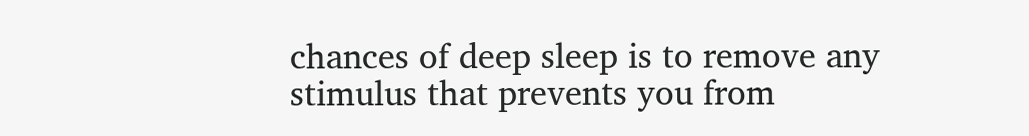chances of deep sleep is to remove any stimulus that prevents you from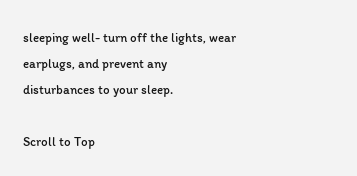sleeping well- turn off the lights, wear earplugs, and prevent any disturbances to your sleep.

Scroll to Top